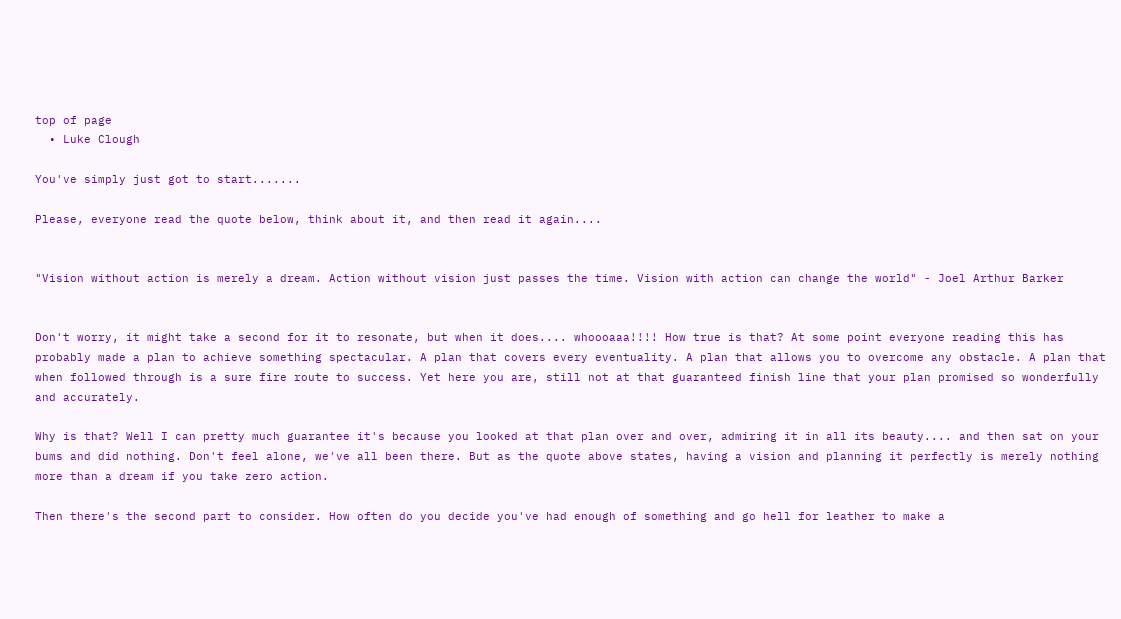top of page
  • Luke Clough

You've simply just got to start.......

Please, everyone read the quote below, think about it, and then read it again....


"Vision without action is merely a dream. Action without vision just passes the time. Vision with action can change the world" - Joel Arthur Barker


Don't worry, it might take a second for it to resonate, but when it does.... whoooaaa!!!! How true is that? At some point everyone reading this has probably made a plan to achieve something spectacular. A plan that covers every eventuality. A plan that allows you to overcome any obstacle. A plan that when followed through is a sure fire route to success. Yet here you are, still not at that guaranteed finish line that your plan promised so wonderfully and accurately.

Why is that? Well I can pretty much guarantee it's because you looked at that plan over and over, admiring it in all its beauty.... and then sat on your bums and did nothing. Don't feel alone, we've all been there. But as the quote above states, having a vision and planning it perfectly is merely nothing more than a dream if you take zero action.

Then there's the second part to consider. How often do you decide you've had enough of something and go hell for leather to make a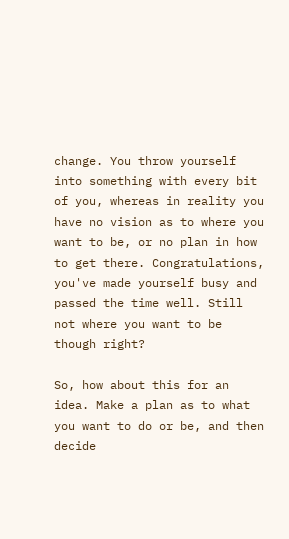change. You throw yourself into something with every bit of you, whereas in reality you have no vision as to where you want to be, or no plan in how to get there. Congratulations, you've made yourself busy and passed the time well. Still not where you want to be though right?

So, how about this for an idea. Make a plan as to what you want to do or be, and then decide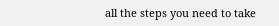all the steps you need to take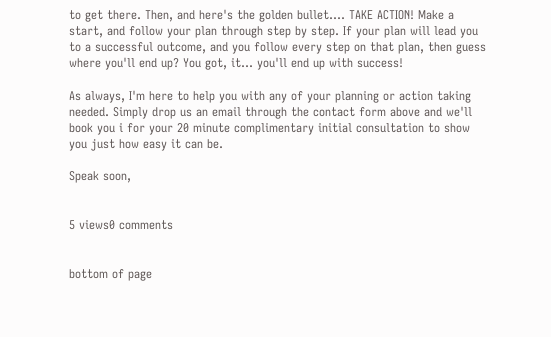to get there. Then, and here's the golden bullet.... TAKE ACTION! Make a start, and follow your plan through step by step. If your plan will lead you to a successful outcome, and you follow every step on that plan, then guess where you'll end up? You got, it... you'll end up with success!

As always, I'm here to help you with any of your planning or action taking needed. Simply drop us an email through the contact form above and we'll book you i for your 20 minute complimentary initial consultation to show you just how easy it can be.

Speak soon,


5 views0 comments


bottom of page